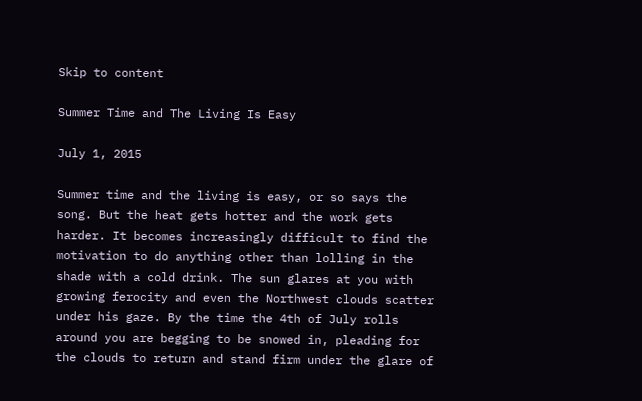Skip to content

Summer Time and The Living Is Easy

July 1, 2015

Summer time and the living is easy, or so says the song. But the heat gets hotter and the work gets harder. It becomes increasingly difficult to find the motivation to do anything other than lolling in the shade with a cold drink. The sun glares at you with growing ferocity and even the Northwest clouds scatter under his gaze. By the time the 4th of July rolls around you are begging to be snowed in, pleading for the clouds to return and stand firm under the glare of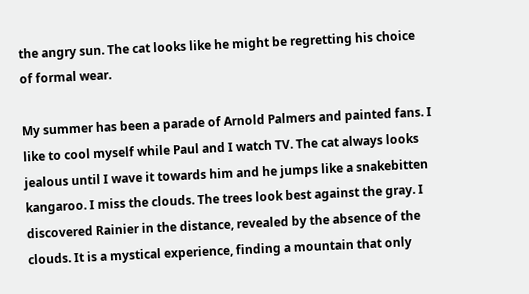the angry sun. The cat looks like he might be regretting his choice of formal wear.

My summer has been a parade of Arnold Palmers and painted fans. I like to cool myself while Paul and I watch TV. The cat always looks jealous until I wave it towards him and he jumps like a snakebitten kangaroo. I miss the clouds. The trees look best against the gray. I discovered Rainier in the distance, revealed by the absence of the clouds. It is a mystical experience, finding a mountain that only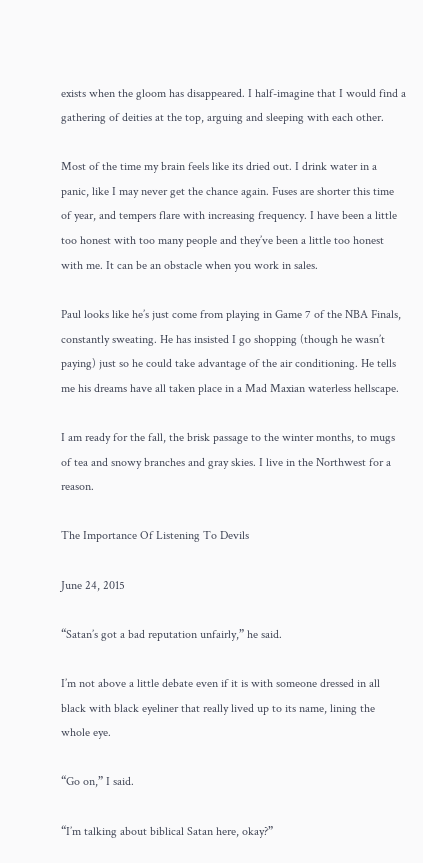exists when the gloom has disappeared. I half-imagine that I would find a gathering of deities at the top, arguing and sleeping with each other.

Most of the time my brain feels like its dried out. I drink water in a panic, like I may never get the chance again. Fuses are shorter this time of year, and tempers flare with increasing frequency. I have been a little too honest with too many people and they’ve been a little too honest with me. It can be an obstacle when you work in sales.

Paul looks like he’s just come from playing in Game 7 of the NBA Finals, constantly sweating. He has insisted I go shopping (though he wasn’t paying) just so he could take advantage of the air conditioning. He tells me his dreams have all taken place in a Mad Maxian waterless hellscape.

I am ready for the fall, the brisk passage to the winter months, to mugs of tea and snowy branches and gray skies. I live in the Northwest for a reason.

The Importance Of Listening To Devils

June 24, 2015

“Satan’s got a bad reputation unfairly,” he said.

I’m not above a little debate even if it is with someone dressed in all black with black eyeliner that really lived up to its name, lining the whole eye.

“Go on,” I said.

“I’m talking about biblical Satan here, okay?”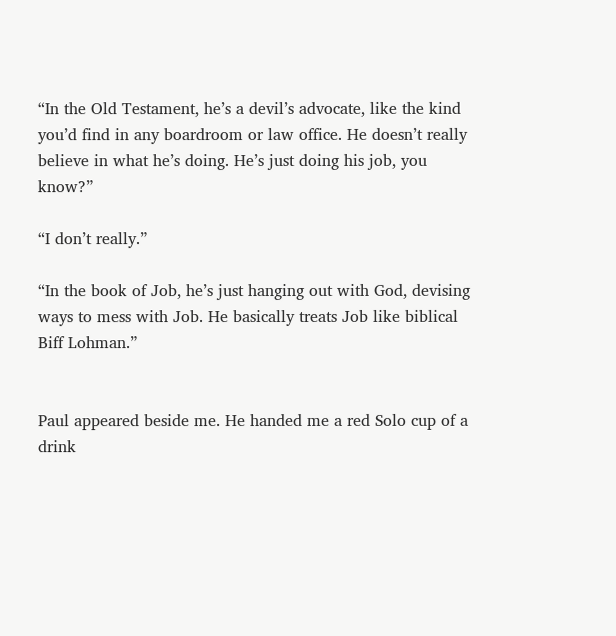“In the Old Testament, he’s a devil’s advocate, like the kind you’d find in any boardroom or law office. He doesn’t really believe in what he’s doing. He’s just doing his job, you know?”

“I don’t really.”

“In the book of Job, he’s just hanging out with God, devising ways to mess with Job. He basically treats Job like biblical Biff Lohman.”


Paul appeared beside me. He handed me a red Solo cup of a drink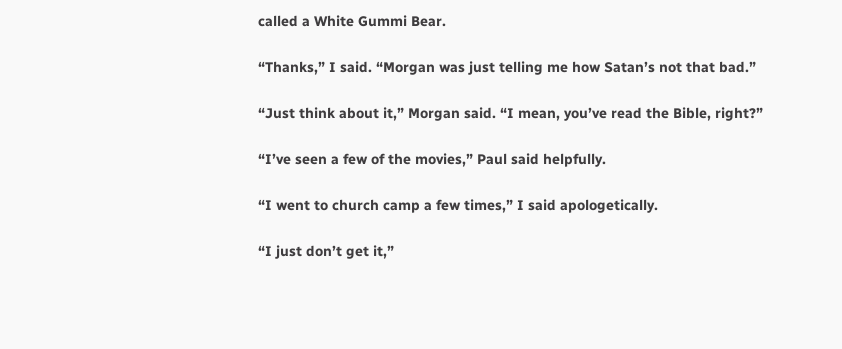called a White Gummi Bear.

“Thanks,” I said. “Morgan was just telling me how Satan’s not that bad.”

“Just think about it,” Morgan said. “I mean, you’ve read the Bible, right?”

“I’ve seen a few of the movies,” Paul said helpfully.

“I went to church camp a few times,” I said apologetically.

“I just don’t get it,”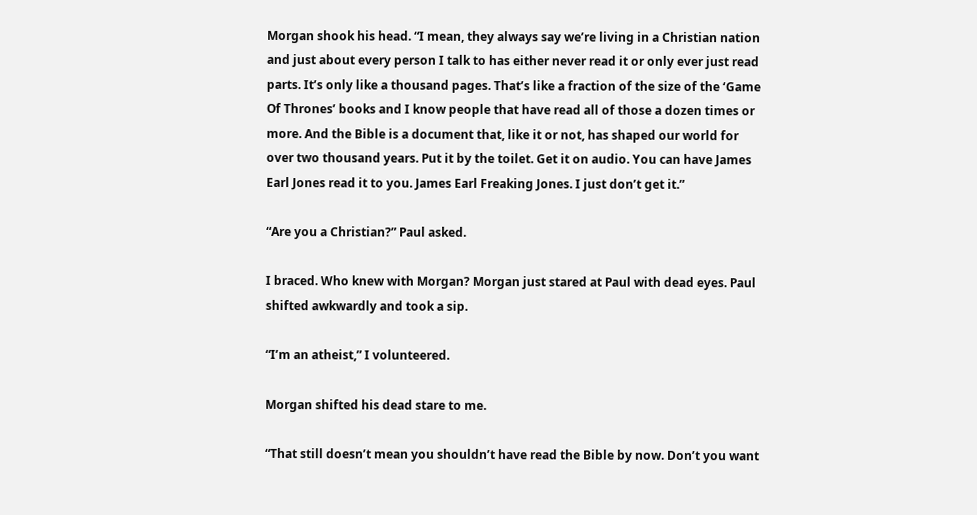Morgan shook his head. “I mean, they always say we’re living in a Christian nation and just about every person I talk to has either never read it or only ever just read parts. It’s only like a thousand pages. That’s like a fraction of the size of the ‘Game Of Thrones’ books and I know people that have read all of those a dozen times or more. And the Bible is a document that, like it or not, has shaped our world for over two thousand years. Put it by the toilet. Get it on audio. You can have James Earl Jones read it to you. James Earl Freaking Jones. I just don’t get it.”

“Are you a Christian?” Paul asked.

I braced. Who knew with Morgan? Morgan just stared at Paul with dead eyes. Paul shifted awkwardly and took a sip.

“I’m an atheist,” I volunteered.

Morgan shifted his dead stare to me.

“That still doesn’t mean you shouldn’t have read the Bible by now. Don’t you want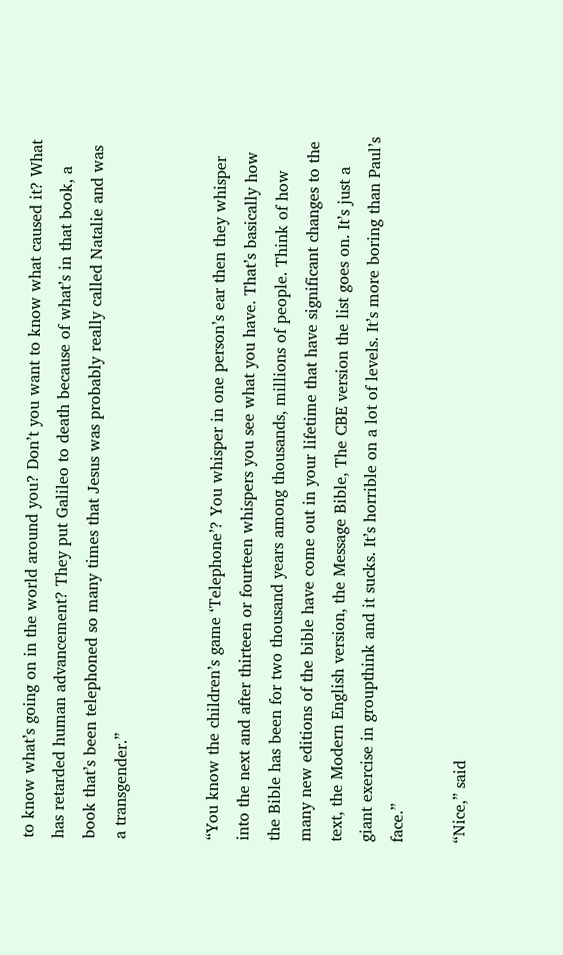to know what’s going on in the world around you? Don’t you want to know what caused it? What has retarded human advancement? They put Galileo to death because of what’s in that book, a book that’s been telephoned so many times that Jesus was probably really called Natalie and was a transgender.”


“You know the children’s game ‘Telephone’? You whisper in one person’s ear then they whisper into the next and after thirteen or fourteen whispers you see what you have. That’s basically how the Bible has been for two thousand years among thousands, millions of people. Think of how many new editions of the bible have come out in your lifetime that have significant changes to the text, the Modern English version, the Message Bible, The CBE version the list goes on. It’s just a giant exercise in groupthink and it sucks. It’s horrible on a lot of levels. It’s more boring than Paul’s face.”

“Nice,” said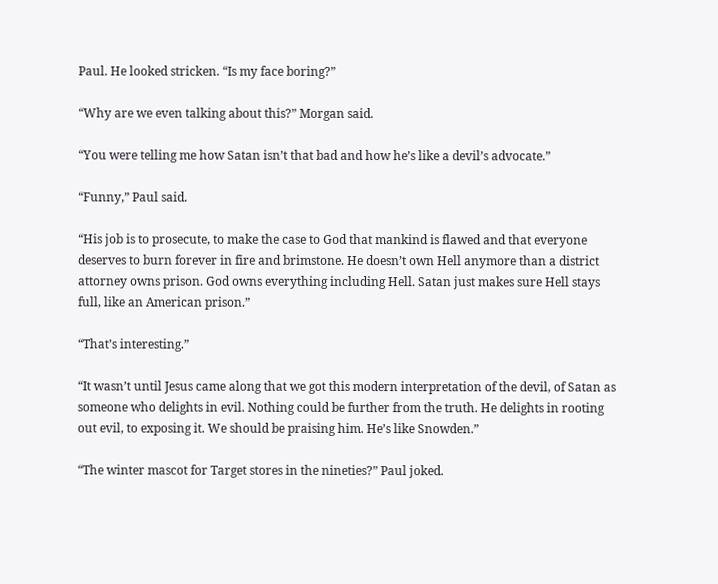Paul. He looked stricken. “Is my face boring?”

“Why are we even talking about this?” Morgan said.

“You were telling me how Satan isn’t that bad and how he’s like a devil’s advocate.”

“Funny,” Paul said.

“His job is to prosecute, to make the case to God that mankind is flawed and that everyone deserves to burn forever in fire and brimstone. He doesn’t own Hell anymore than a district attorney owns prison. God owns everything including Hell. Satan just makes sure Hell stays full, like an American prison.”

“That’s interesting.”

“It wasn’t until Jesus came along that we got this modern interpretation of the devil, of Satan as someone who delights in evil. Nothing could be further from the truth. He delights in rooting out evil, to exposing it. We should be praising him. He’s like Snowden.”

“The winter mascot for Target stores in the nineties?” Paul joked.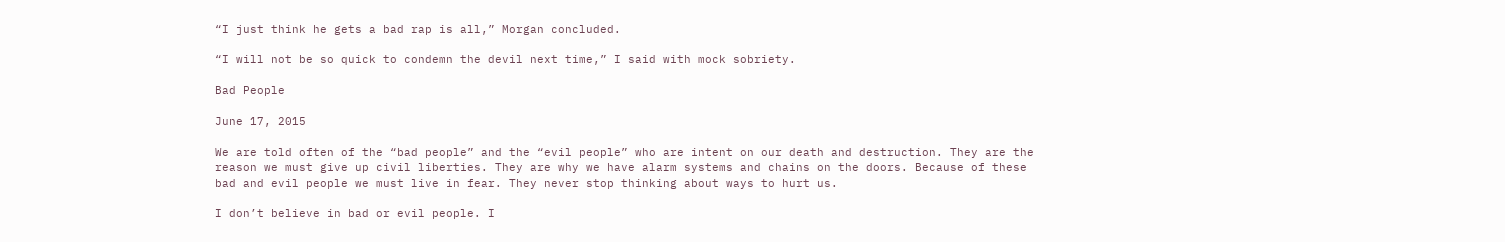“I just think he gets a bad rap is all,” Morgan concluded.

“I will not be so quick to condemn the devil next time,” I said with mock sobriety.

Bad People

June 17, 2015

We are told often of the “bad people” and the “evil people” who are intent on our death and destruction. They are the reason we must give up civil liberties. They are why we have alarm systems and chains on the doors. Because of these bad and evil people we must live in fear. They never stop thinking about ways to hurt us.

I don’t believe in bad or evil people. I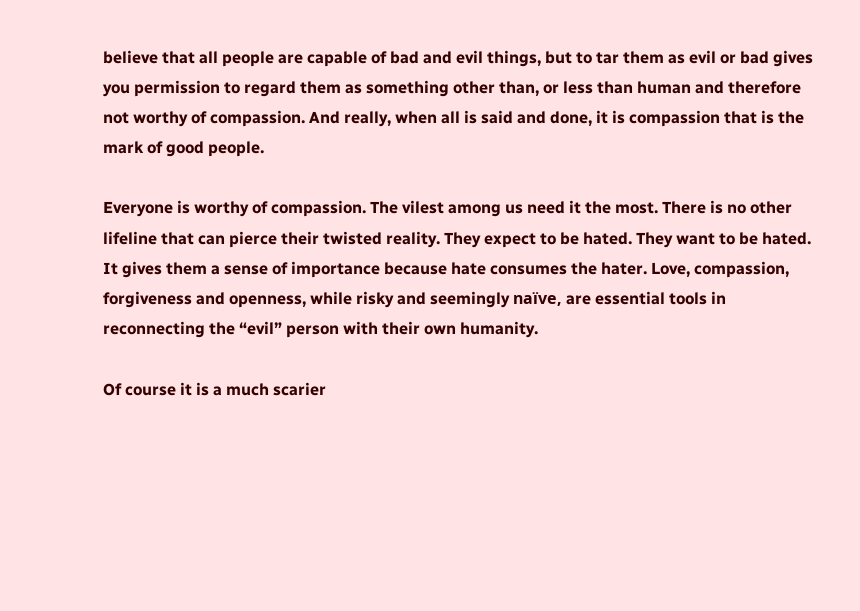believe that all people are capable of bad and evil things, but to tar them as evil or bad gives you permission to regard them as something other than, or less than human and therefore not worthy of compassion. And really, when all is said and done, it is compassion that is the mark of good people.

Everyone is worthy of compassion. The vilest among us need it the most. There is no other lifeline that can pierce their twisted reality. They expect to be hated. They want to be hated. It gives them a sense of importance because hate consumes the hater. Love, compassion, forgiveness and openness, while risky and seemingly naïve, are essential tools in reconnecting the “evil” person with their own humanity.

Of course it is a much scarier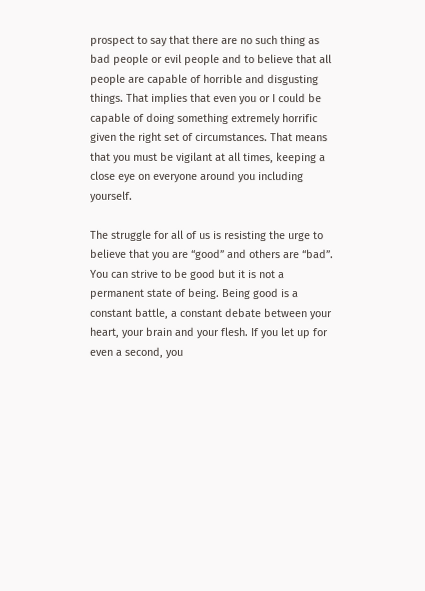prospect to say that there are no such thing as bad people or evil people and to believe that all people are capable of horrible and disgusting things. That implies that even you or I could be capable of doing something extremely horrific given the right set of circumstances. That means that you must be vigilant at all times, keeping a close eye on everyone around you including yourself.

The struggle for all of us is resisting the urge to believe that you are “good” and others are “bad”. You can strive to be good but it is not a permanent state of being. Being good is a constant battle, a constant debate between your heart, your brain and your flesh. If you let up for even a second, you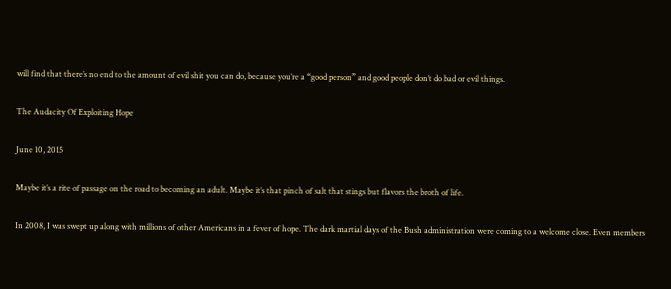will find that there’s no end to the amount of evil shit you can do, because you’re a “good person” and good people don’t do bad or evil things.

The Audacity Of Exploiting Hope

June 10, 2015

Maybe it’s a rite of passage on the road to becoming an adult. Maybe it’s that pinch of salt that stings but flavors the broth of life.

In 2008, I was swept up along with millions of other Americans in a fever of hope. The dark martial days of the Bush administration were coming to a welcome close. Even members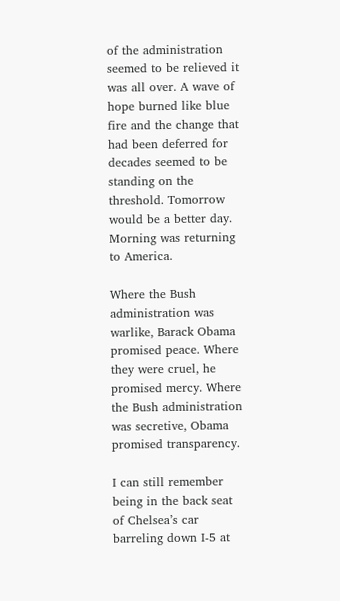of the administration seemed to be relieved it was all over. A wave of hope burned like blue fire and the change that had been deferred for decades seemed to be standing on the threshold. Tomorrow would be a better day. Morning was returning to America.

Where the Bush administration was warlike, Barack Obama promised peace. Where they were cruel, he promised mercy. Where the Bush administration was secretive, Obama promised transparency.

I can still remember being in the back seat of Chelsea’s car barreling down I-5 at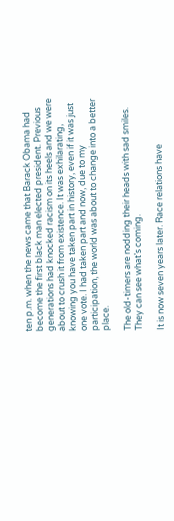ten p.m. when the news came that Barack Obama had become the first black man elected president. Previous generations had knocked racism on its heels and we were about to crush it from existence. It was exhilarating, knowing you have taken part in history, even if it was just one vote. I had taken part and now, due to my participation, the world was about to change into a better place.

The old-timers are nodding their heads with sad smiles. They can see what’s coming.

It is now seven years later. Race relations have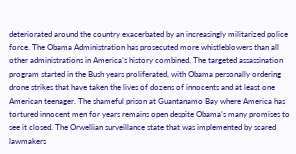deteriorated around the country exacerbated by an increasingly militarized police force. The Obama Administration has prosecuted more whistleblowers than all other administrations in America’s history combined. The targeted assassination program started in the Bush years proliferated, with Obama personally ordering drone strikes that have taken the lives of dozens of innocents and at least one American teenager. The shameful prison at Guantanamo Bay where America has tortured innocent men for years remains open despite Obama’s many promises to see it closed. The Orwellian surveillance state that was implemented by scared lawmakers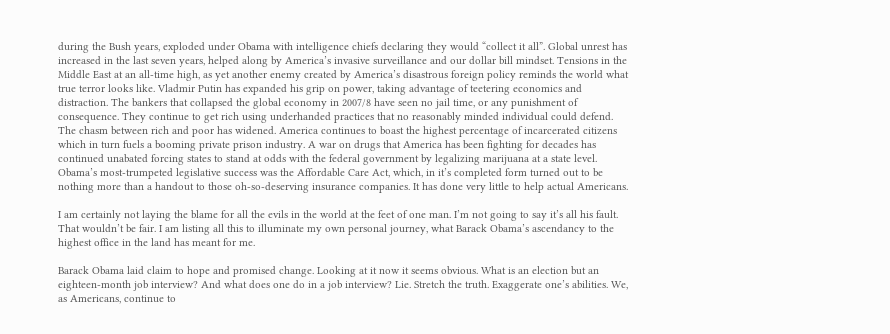during the Bush years, exploded under Obama with intelligence chiefs declaring they would “collect it all”. Global unrest has increased in the last seven years, helped along by America’s invasive surveillance and our dollar bill mindset. Tensions in the Middle East at an all-time high, as yet another enemy created by America’s disastrous foreign policy reminds the world what true terror looks like. Vladmir Putin has expanded his grip on power, taking advantage of teetering economics and distraction. The bankers that collapsed the global economy in 2007/8 have seen no jail time, or any punishment of consequence. They continue to get rich using underhanded practices that no reasonably minded individual could defend. The chasm between rich and poor has widened. America continues to boast the highest percentage of incarcerated citizens which in turn fuels a booming private prison industry. A war on drugs that America has been fighting for decades has continued unabated forcing states to stand at odds with the federal government by legalizing marijuana at a state level. Obama’s most-trumpeted legislative success was the Affordable Care Act, which, in it’s completed form turned out to be nothing more than a handout to those oh-so-deserving insurance companies. It has done very little to help actual Americans.

I am certainly not laying the blame for all the evils in the world at the feet of one man. I’m not going to say it’s all his fault. That wouldn’t be fair. I am listing all this to illuminate my own personal journey, what Barack Obama’s ascendancy to the highest office in the land has meant for me.

Barack Obama laid claim to hope and promised change. Looking at it now it seems obvious. What is an election but an eighteen-month job interview? And what does one do in a job interview? Lie. Stretch the truth. Exaggerate one’s abilities. We, as Americans, continue to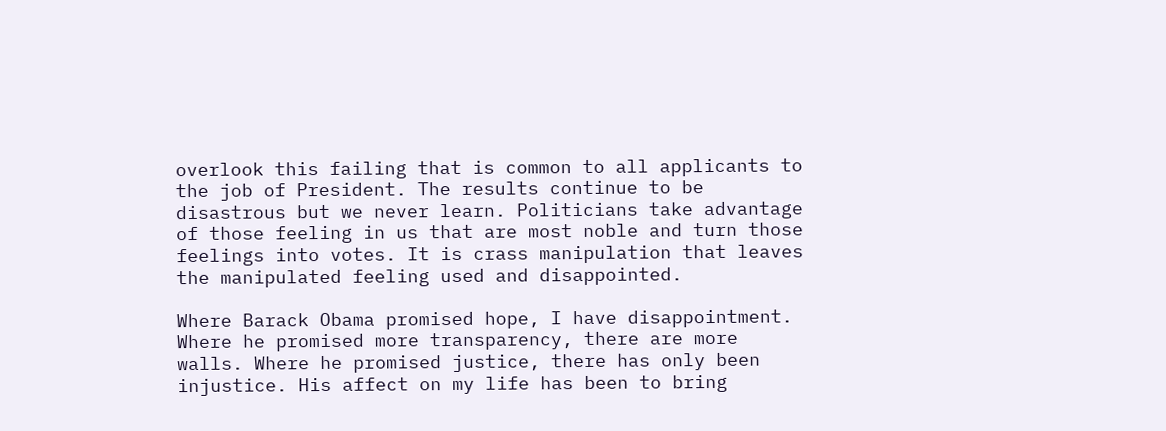overlook this failing that is common to all applicants to the job of President. The results continue to be disastrous but we never learn. Politicians take advantage of those feeling in us that are most noble and turn those feelings into votes. It is crass manipulation that leaves the manipulated feeling used and disappointed.

Where Barack Obama promised hope, I have disappointment. Where he promised more transparency, there are more walls. Where he promised justice, there has only been injustice. His affect on my life has been to bring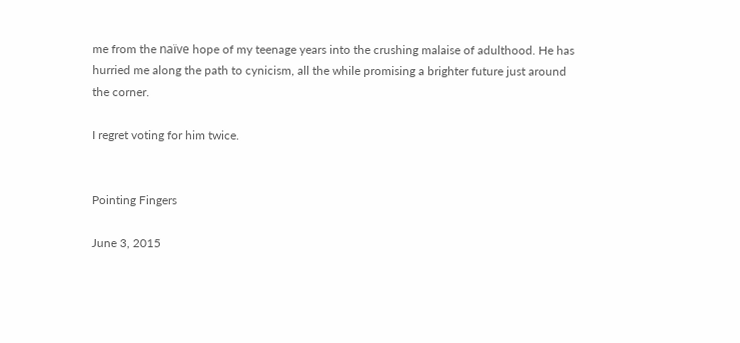me from the naïve hope of my teenage years into the crushing malaise of adulthood. He has hurried me along the path to cynicism, all the while promising a brighter future just around the corner.

I regret voting for him twice.


Pointing Fingers

June 3, 2015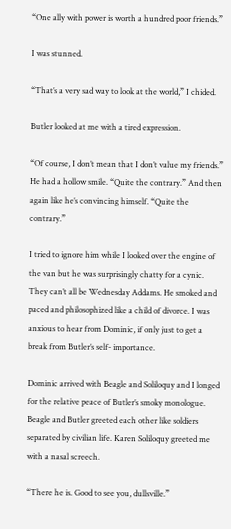“One ally with power is worth a hundred poor friends.”

I was stunned.

“That’s a very sad way to look at the world,” I chided.

Butler looked at me with a tired expression.

“Of course, I don’t mean that I don’t value my friends.” He had a hollow smile. “Quite the contrary.” And then again like he’s convincing himself. “Quite the contrary.”

I tried to ignore him while I looked over the engine of the van but he was surprisingly chatty for a cynic. They can’t all be Wednesday Addams. He smoked and paced and philosophized like a child of divorce. I was anxious to hear from Dominic, if only just to get a break from Butler’s self- importance.

Dominic arrived with Beagle and Soliloquy and I longed for the relative peace of Butler’s smoky monologue. Beagle and Butler greeted each other like soldiers separated by civilian life. Karen Soliloquy greeted me with a nasal screech.

“There he is. Good to see you, dullsville.”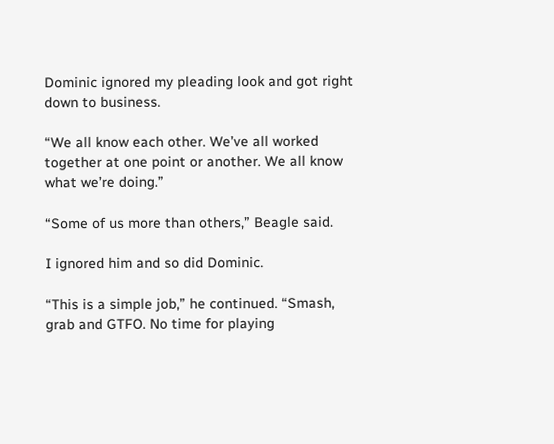Dominic ignored my pleading look and got right down to business.

“We all know each other. We’ve all worked together at one point or another. We all know what we’re doing.”

“Some of us more than others,” Beagle said.

I ignored him and so did Dominic.

“This is a simple job,” he continued. “Smash, grab and GTFO. No time for playing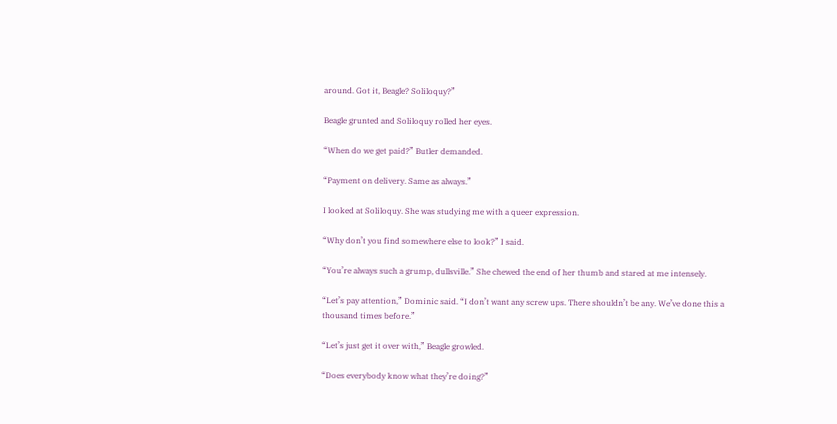around. Got it, Beagle? Soliloquy?”

Beagle grunted and Soliloquy rolled her eyes.

“When do we get paid?” Butler demanded.

“Payment on delivery. Same as always.”

I looked at Soliloquy. She was studying me with a queer expression.

“Why don’t you find somewhere else to look?” I said.

“You’re always such a grump, dullsville.” She chewed the end of her thumb and stared at me intensely.

“Let’s pay attention,” Dominic said. “I don’t want any screw ups. There shouldn’t be any. We’ve done this a thousand times before.”

“Let’s just get it over with,” Beagle growled.

“Does everybody know what they’re doing?”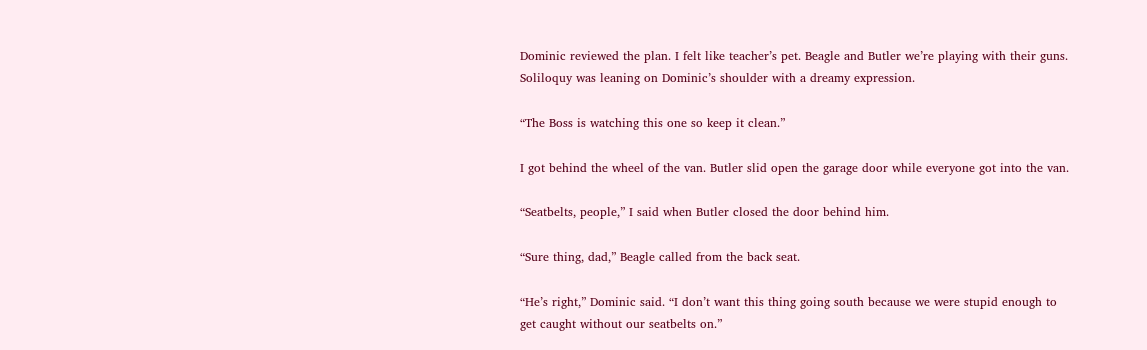Dominic reviewed the plan. I felt like teacher’s pet. Beagle and Butler we’re playing with their guns. Soliloquy was leaning on Dominic’s shoulder with a dreamy expression.

“The Boss is watching this one so keep it clean.”

I got behind the wheel of the van. Butler slid open the garage door while everyone got into the van.

“Seatbelts, people,” I said when Butler closed the door behind him.

“Sure thing, dad,” Beagle called from the back seat.

“He’s right,” Dominic said. “I don’t want this thing going south because we were stupid enough to get caught without our seatbelts on.”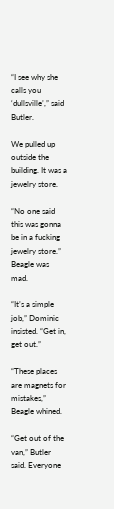“I see why she calls you ‘dullsville’,” said Butler.

We pulled up outside the building. It was a jewelry store.

“No one said this was gonna be in a fucking jewelry store.” Beagle was mad.

“It’s a simple job,” Dominic insisted. “Get in, get out.”

“These places are magnets for mistakes,” Beagle whined.

“Get out of the van,” Butler said. Everyone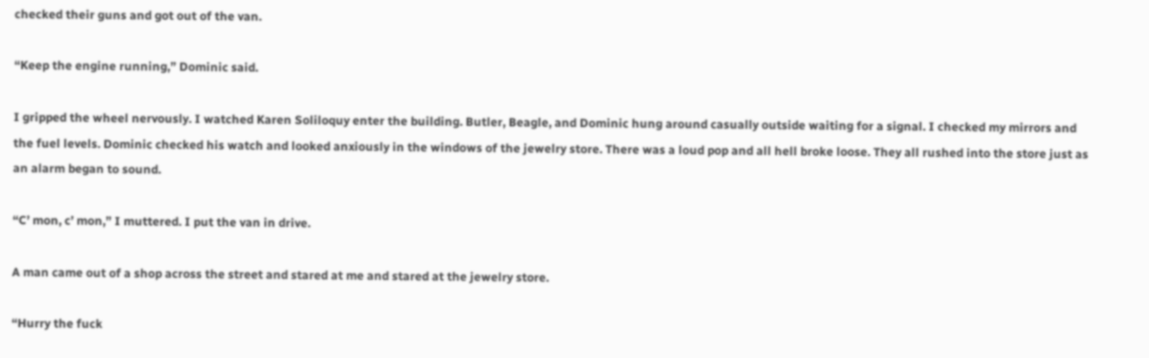checked their guns and got out of the van.

“Keep the engine running,” Dominic said.

I gripped the wheel nervously. I watched Karen Soliloquy enter the building. Butler, Beagle, and Dominic hung around casually outside waiting for a signal. I checked my mirrors and the fuel levels. Dominic checked his watch and looked anxiously in the windows of the jewelry store. There was a loud pop and all hell broke loose. They all rushed into the store just as an alarm began to sound.

“C’ mon, c’ mon,” I muttered. I put the van in drive.

A man came out of a shop across the street and stared at me and stared at the jewelry store.

“Hurry the fuck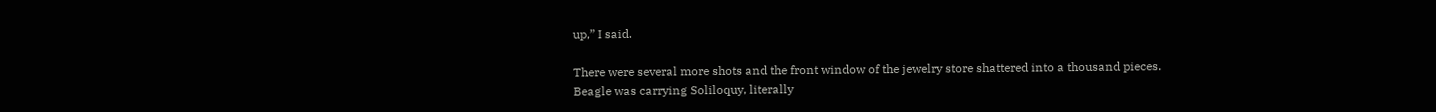up,” I said.

There were several more shots and the front window of the jewelry store shattered into a thousand pieces. Beagle was carrying Soliloquy, literally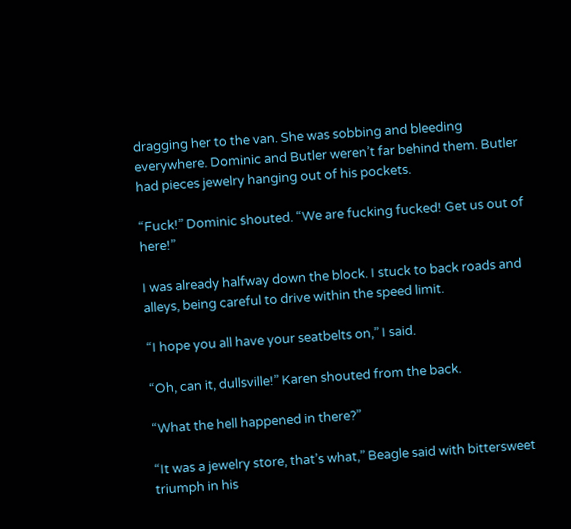dragging her to the van. She was sobbing and bleeding everywhere. Dominic and Butler weren’t far behind them. Butler had pieces jewelry hanging out of his pockets.

“Fuck!” Dominic shouted. “We are fucking fucked! Get us out of here!”

I was already halfway down the block. I stuck to back roads and alleys, being careful to drive within the speed limit.

“I hope you all have your seatbelts on,” I said.

“Oh, can it, dullsville!” Karen shouted from the back.

“What the hell happened in there?”

“It was a jewelry store, that’s what,” Beagle said with bittersweet triumph in his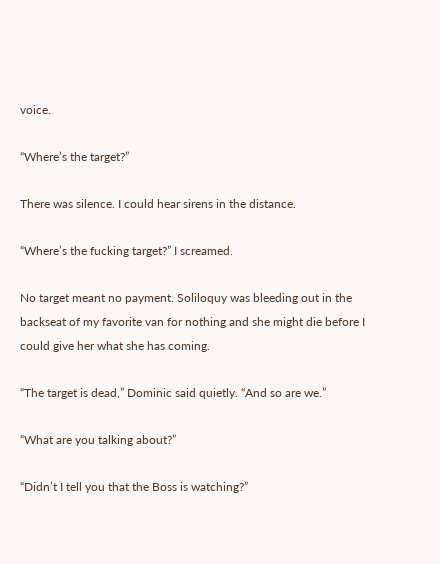voice.

“Where’s the target?”

There was silence. I could hear sirens in the distance.

“Where’s the fucking target?” I screamed.

No target meant no payment. Soliloquy was bleeding out in the backseat of my favorite van for nothing and she might die before I could give her what she has coming.

“The target is dead,” Dominic said quietly. “And so are we.”

“What are you talking about?”

“Didn’t I tell you that the Boss is watching?”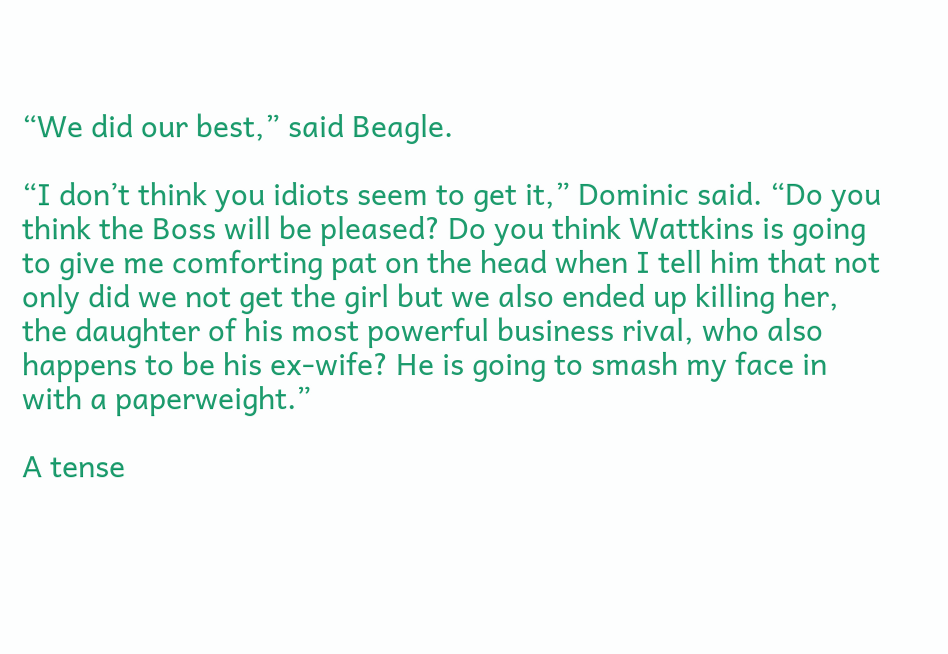“We did our best,” said Beagle.

“I don’t think you idiots seem to get it,” Dominic said. “Do you think the Boss will be pleased? Do you think Wattkins is going to give me comforting pat on the head when I tell him that not only did we not get the girl but we also ended up killing her, the daughter of his most powerful business rival, who also happens to be his ex-wife? He is going to smash my face in with a paperweight.”

A tense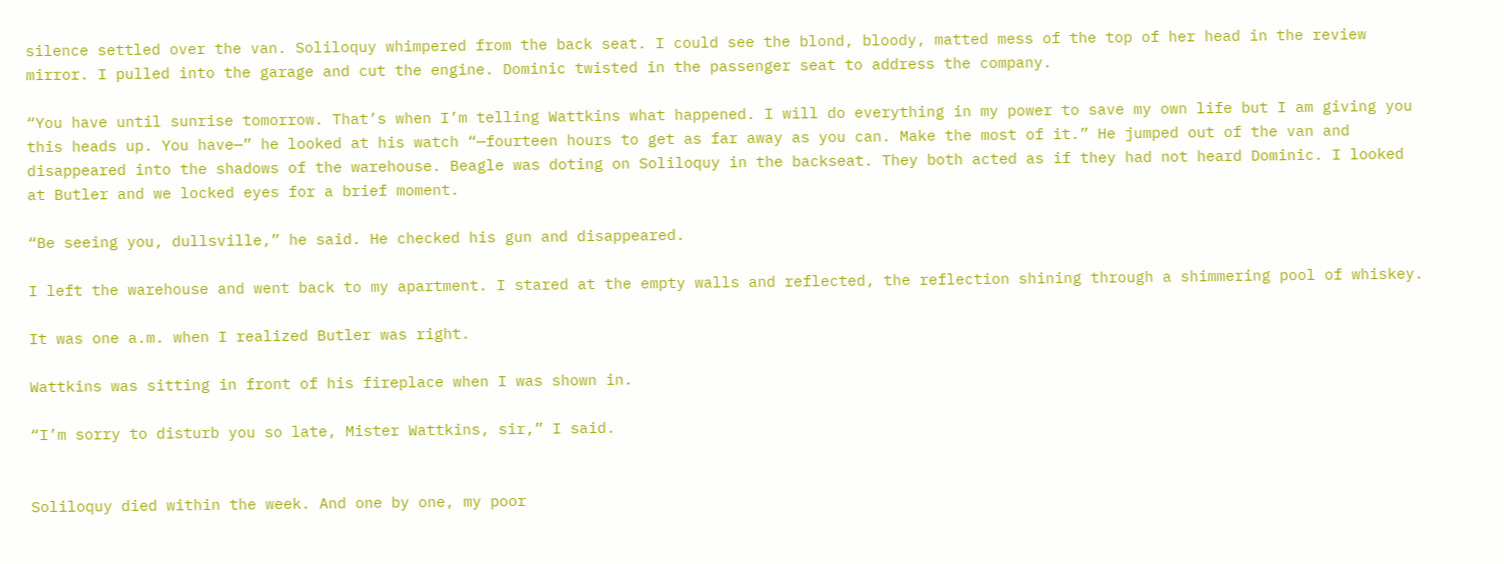silence settled over the van. Soliloquy whimpered from the back seat. I could see the blond, bloody, matted mess of the top of her head in the review mirror. I pulled into the garage and cut the engine. Dominic twisted in the passenger seat to address the company.

“You have until sunrise tomorrow. That’s when I’m telling Wattkins what happened. I will do everything in my power to save my own life but I am giving you this heads up. You have—” he looked at his watch “—fourteen hours to get as far away as you can. Make the most of it.” He jumped out of the van and disappeared into the shadows of the warehouse. Beagle was doting on Soliloquy in the backseat. They both acted as if they had not heard Dominic. I looked at Butler and we locked eyes for a brief moment.

“Be seeing you, dullsville,” he said. He checked his gun and disappeared.

I left the warehouse and went back to my apartment. I stared at the empty walls and reflected, the reflection shining through a shimmering pool of whiskey.

It was one a.m. when I realized Butler was right.

Wattkins was sitting in front of his fireplace when I was shown in.

“I’m sorry to disturb you so late, Mister Wattkins, sir,” I said.


Soliloquy died within the week. And one by one, my poor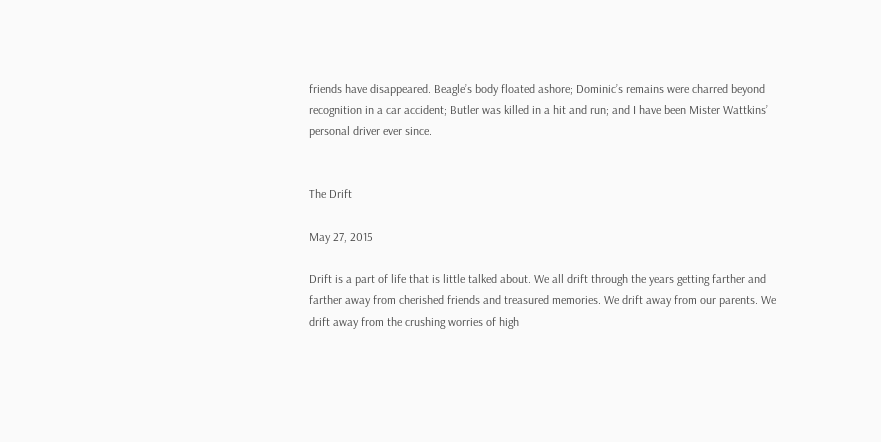friends have disappeared. Beagle’s body floated ashore; Dominic’s remains were charred beyond recognition in a car accident; Butler was killed in a hit and run; and I have been Mister Wattkins’ personal driver ever since.


The Drift

May 27, 2015

Drift is a part of life that is little talked about. We all drift through the years getting farther and farther away from cherished friends and treasured memories. We drift away from our parents. We drift away from the crushing worries of high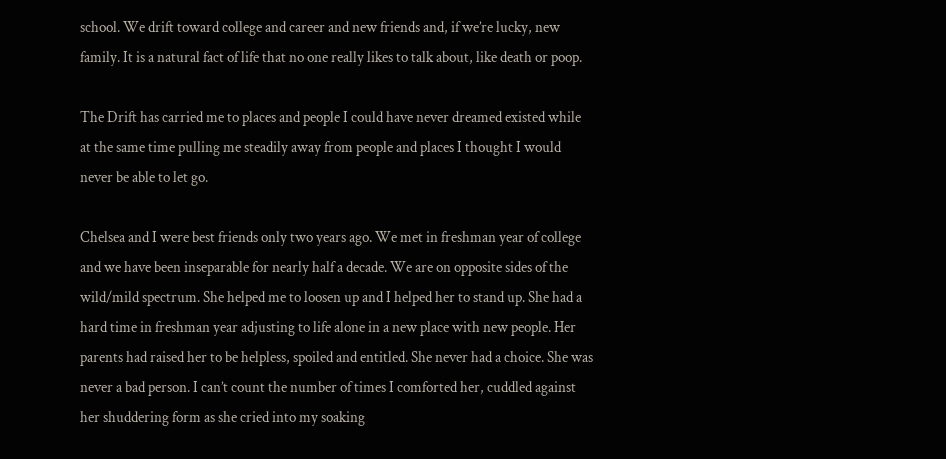school. We drift toward college and career and new friends and, if we’re lucky, new family. It is a natural fact of life that no one really likes to talk about, like death or poop.

The Drift has carried me to places and people I could have never dreamed existed while at the same time pulling me steadily away from people and places I thought I would never be able to let go.

Chelsea and I were best friends only two years ago. We met in freshman year of college and we have been inseparable for nearly half a decade. We are on opposite sides of the wild/mild spectrum. She helped me to loosen up and I helped her to stand up. She had a hard time in freshman year adjusting to life alone in a new place with new people. Her parents had raised her to be helpless, spoiled and entitled. She never had a choice. She was never a bad person. I can’t count the number of times I comforted her, cuddled against her shuddering form as she cried into my soaking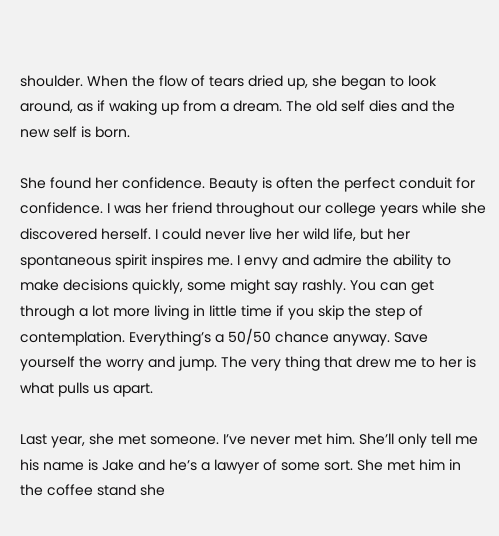shoulder. When the flow of tears dried up, she began to look around, as if waking up from a dream. The old self dies and the new self is born.

She found her confidence. Beauty is often the perfect conduit for confidence. I was her friend throughout our college years while she discovered herself. I could never live her wild life, but her spontaneous spirit inspires me. I envy and admire the ability to make decisions quickly, some might say rashly. You can get through a lot more living in little time if you skip the step of contemplation. Everything’s a 50/50 chance anyway. Save yourself the worry and jump. The very thing that drew me to her is what pulls us apart.

Last year, she met someone. I’ve never met him. She’ll only tell me his name is Jake and he’s a lawyer of some sort. She met him in the coffee stand she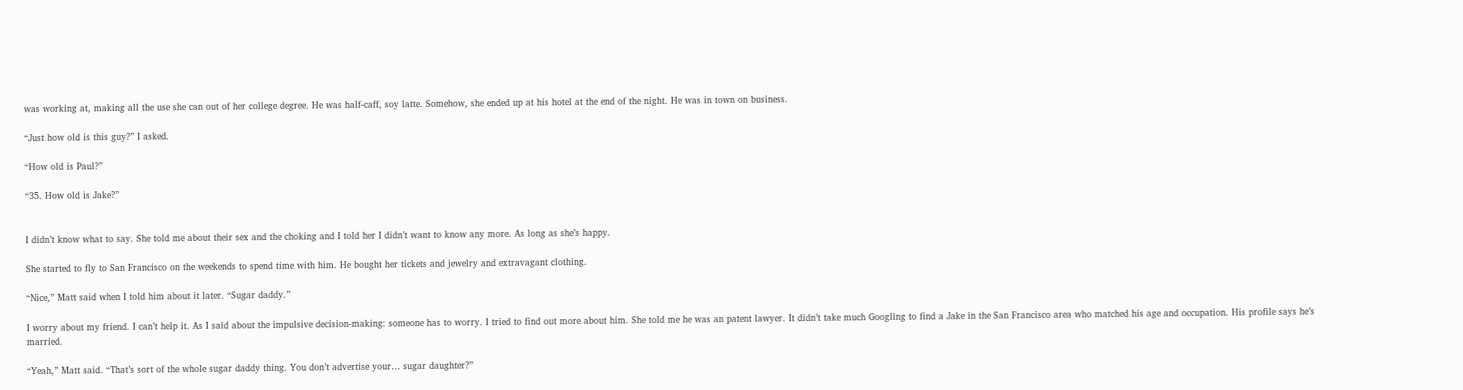was working at, making all the use she can out of her college degree. He was half-caff, soy latte. Somehow, she ended up at his hotel at the end of the night. He was in town on business.

“Just how old is this guy?” I asked.

“How old is Paul?”

“35. How old is Jake?”


I didn’t know what to say. She told me about their sex and the choking and I told her I didn’t want to know any more. As long as she’s happy.

She started to fly to San Francisco on the weekends to spend time with him. He bought her tickets and jewelry and extravagant clothing.

“Nice,” Matt said when I told him about it later. “Sugar daddy.”

I worry about my friend. I can’t help it. As I said about the impulsive decision-making: someone has to worry. I tried to find out more about him. She told me he was an patent lawyer. It didn’t take much Googling to find a Jake in the San Francisco area who matched his age and occupation. His profile says he’s married.

“Yeah,” Matt said. “That’s sort of the whole sugar daddy thing. You don’t advertise your… sugar daughter?”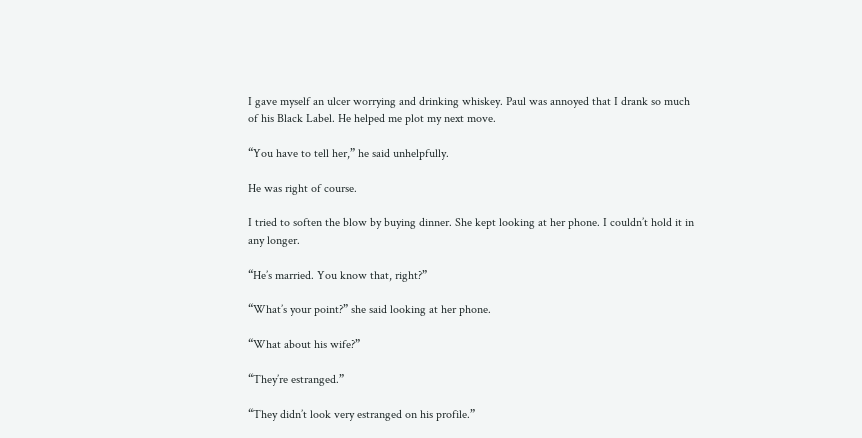I gave myself an ulcer worrying and drinking whiskey. Paul was annoyed that I drank so much of his Black Label. He helped me plot my next move.

“You have to tell her,” he said unhelpfully.

He was right of course.

I tried to soften the blow by buying dinner. She kept looking at her phone. I couldn’t hold it in any longer.

“He’s married. You know that, right?”

“What’s your point?” she said looking at her phone.

“What about his wife?”

“They’re estranged.”

“They didn’t look very estranged on his profile.”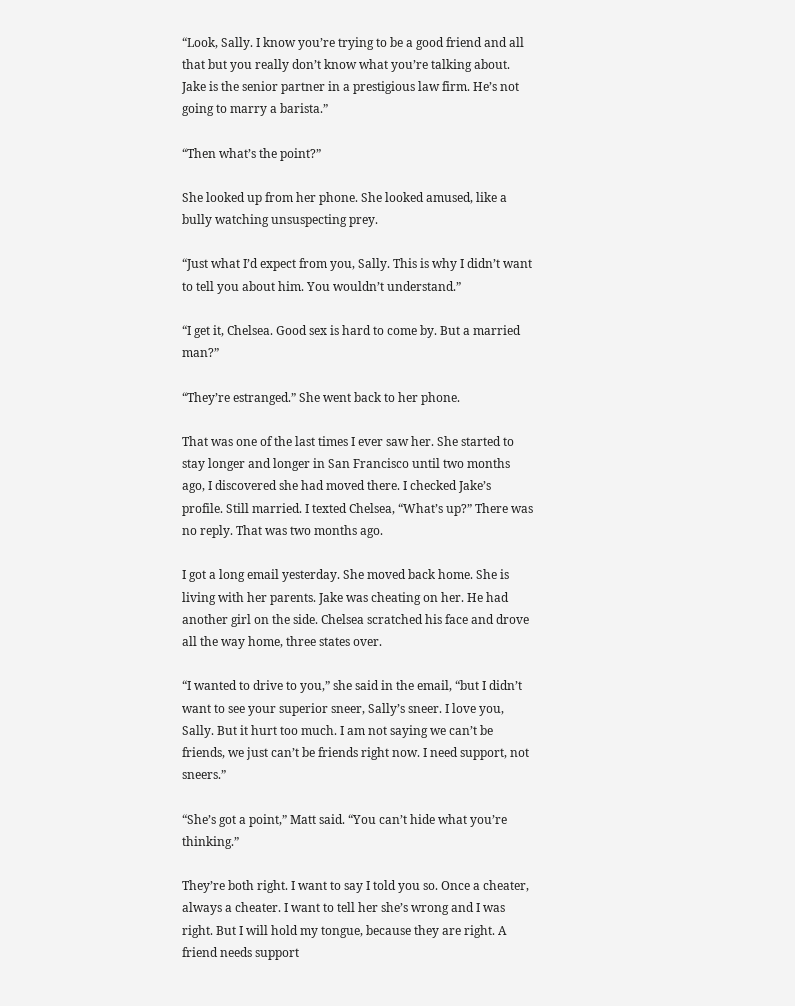“Look, Sally. I know you’re trying to be a good friend and all that but you really don’t know what you’re talking about. Jake is the senior partner in a prestigious law firm. He’s not going to marry a barista.”

“Then what’s the point?”

She looked up from her phone. She looked amused, like a bully watching unsuspecting prey.

“Just what I’d expect from you, Sally. This is why I didn’t want to tell you about him. You wouldn’t understand.”

“I get it, Chelsea. Good sex is hard to come by. But a married man?”

“They’re estranged.” She went back to her phone.

That was one of the last times I ever saw her. She started to stay longer and longer in San Francisco until two months ago, I discovered she had moved there. I checked Jake’s profile. Still married. I texted Chelsea, “What’s up?” There was no reply. That was two months ago.

I got a long email yesterday. She moved back home. She is living with her parents. Jake was cheating on her. He had another girl on the side. Chelsea scratched his face and drove all the way home, three states over.

“I wanted to drive to you,” she said in the email, “but I didn’t want to see your superior sneer, Sally’s sneer. I love you, Sally. But it hurt too much. I am not saying we can’t be friends, we just can’t be friends right now. I need support, not sneers.”

“She’s got a point,” Matt said. “You can’t hide what you’re thinking.”

They’re both right. I want to say I told you so. Once a cheater, always a cheater. I want to tell her she’s wrong and I was right. But I will hold my tongue, because they are right. A friend needs support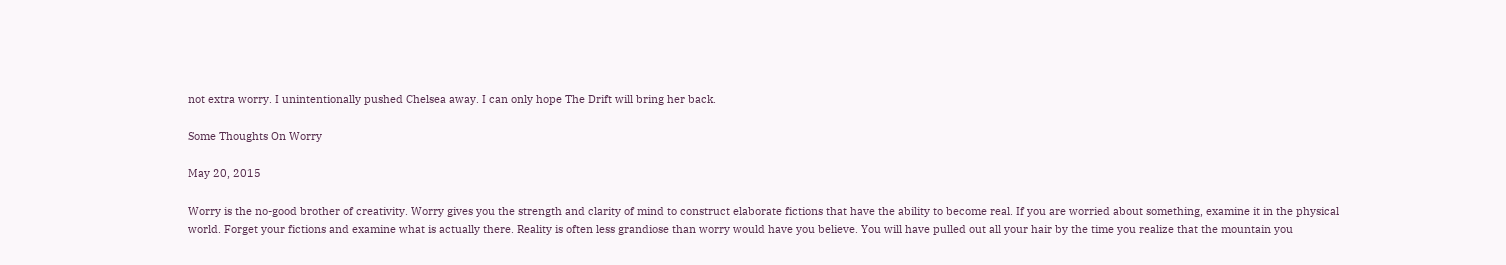not extra worry. I unintentionally pushed Chelsea away. I can only hope The Drift will bring her back.

Some Thoughts On Worry

May 20, 2015

Worry is the no-good brother of creativity. Worry gives you the strength and clarity of mind to construct elaborate fictions that have the ability to become real. If you are worried about something, examine it in the physical world. Forget your fictions and examine what is actually there. Reality is often less grandiose than worry would have you believe. You will have pulled out all your hair by the time you realize that the mountain you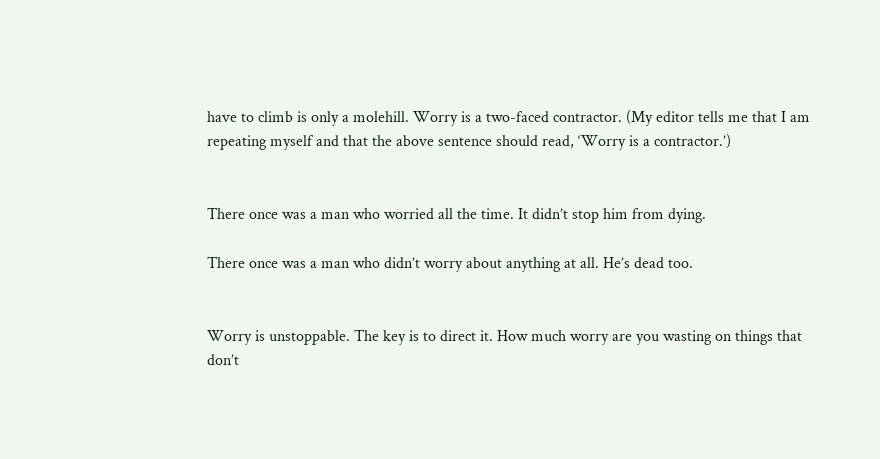have to climb is only a molehill. Worry is a two-faced contractor. (My editor tells me that I am repeating myself and that the above sentence should read, ‘Worry is a contractor.’)


There once was a man who worried all the time. It didn’t stop him from dying.

There once was a man who didn’t worry about anything at all. He’s dead too.


Worry is unstoppable. The key is to direct it. How much worry are you wasting on things that don’t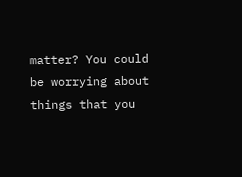matter? You could be worrying about things that you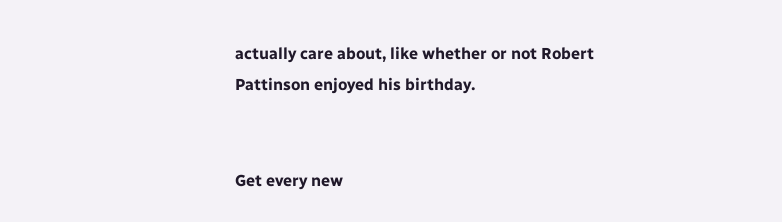actually care about, like whether or not Robert Pattinson enjoyed his birthday.


Get every new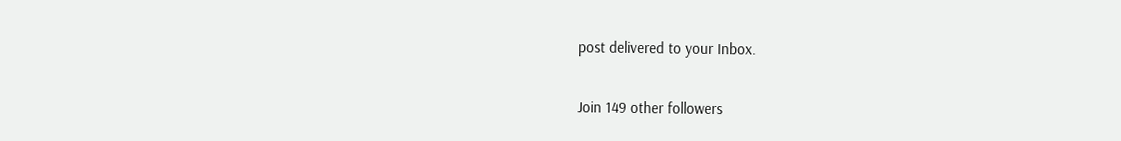post delivered to your Inbox.

Join 149 other followers